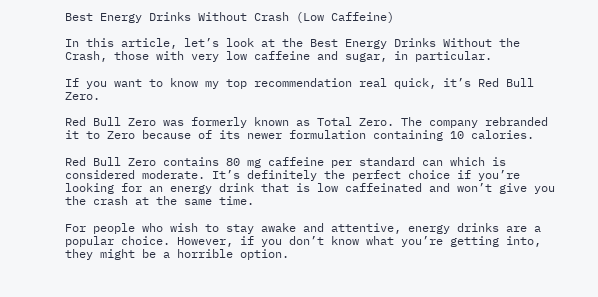Best Energy Drinks Without Crash (Low Caffeine)

In this article, let’s look at the Best Energy Drinks Without the Crash, those with very low caffeine and sugar, in particular.

If you want to know my top recommendation real quick, it’s Red Bull Zero.

Red Bull Zero was formerly known as Total Zero. The company rebranded it to Zero because of its newer formulation containing 10 calories.

Red Bull Zero contains 80 mg caffeine per standard can which is considered moderate. It’s definitely the perfect choice if you’re looking for an energy drink that is low caffeinated and won’t give you the crash at the same time.

For people who wish to stay awake and attentive, energy drinks are a popular choice. However, if you don’t know what you’re getting into, they might be a horrible option.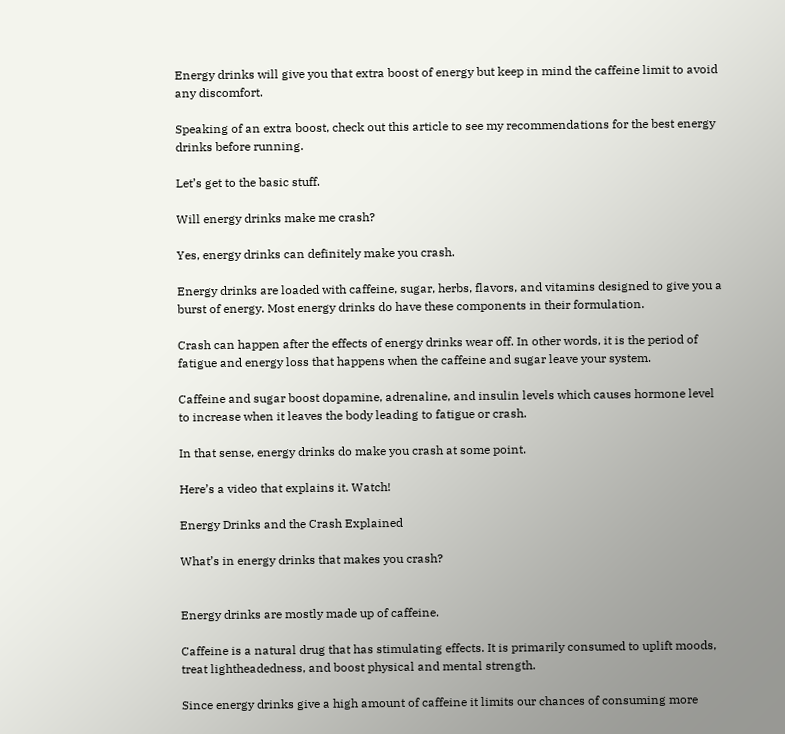Energy drinks will give you that extra boost of energy but keep in mind the caffeine limit to avoid any discomfort.

Speaking of an extra boost, check out this article to see my recommendations for the best energy drinks before running.

Let’s get to the basic stuff.

Will energy drinks make me crash?

Yes, energy drinks can definitely make you crash.

Energy drinks are loaded with caffeine, sugar, herbs, flavors, and vitamins designed to give you a burst of energy. Most energy drinks do have these components in their formulation.

Crash can happen after the effects of energy drinks wear off. In other words, it is the period of fatigue and energy loss that happens when the caffeine and sugar leave your system.

Caffeine and sugar boost dopamine, adrenaline, and insulin levels which causes hormone level to increase when it leaves the body leading to fatigue or crash.

In that sense, energy drinks do make you crash at some point.

Here’s a video that explains it. Watch!

Energy Drinks and the Crash Explained

What’s in energy drinks that makes you crash?


Energy drinks are mostly made up of caffeine.

Caffeine is a natural drug that has stimulating effects. It is primarily consumed to uplift moods, treat lightheadedness, and boost physical and mental strength.

Since energy drinks give a high amount of caffeine it limits our chances of consuming more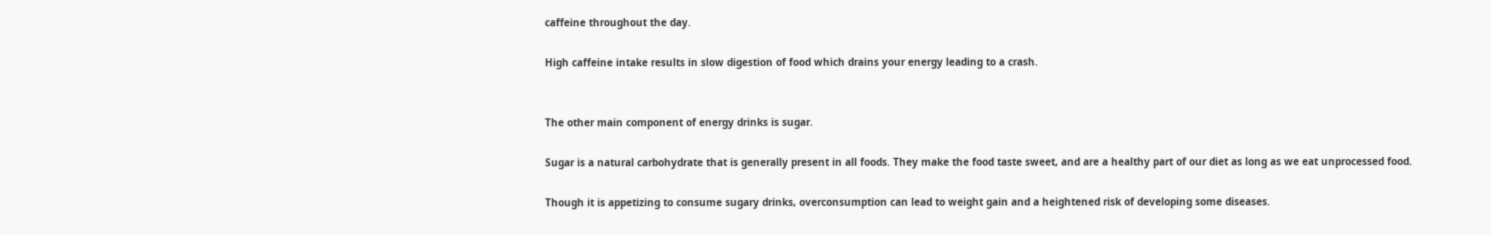caffeine throughout the day.

High caffeine intake results in slow digestion of food which drains your energy leading to a crash.


The other main component of energy drinks is sugar.

Sugar is a natural carbohydrate that is generally present in all foods. They make the food taste sweet, and are a healthy part of our diet as long as we eat unprocessed food.

Though it is appetizing to consume sugary drinks, overconsumption can lead to weight gain and a heightened risk of developing some diseases.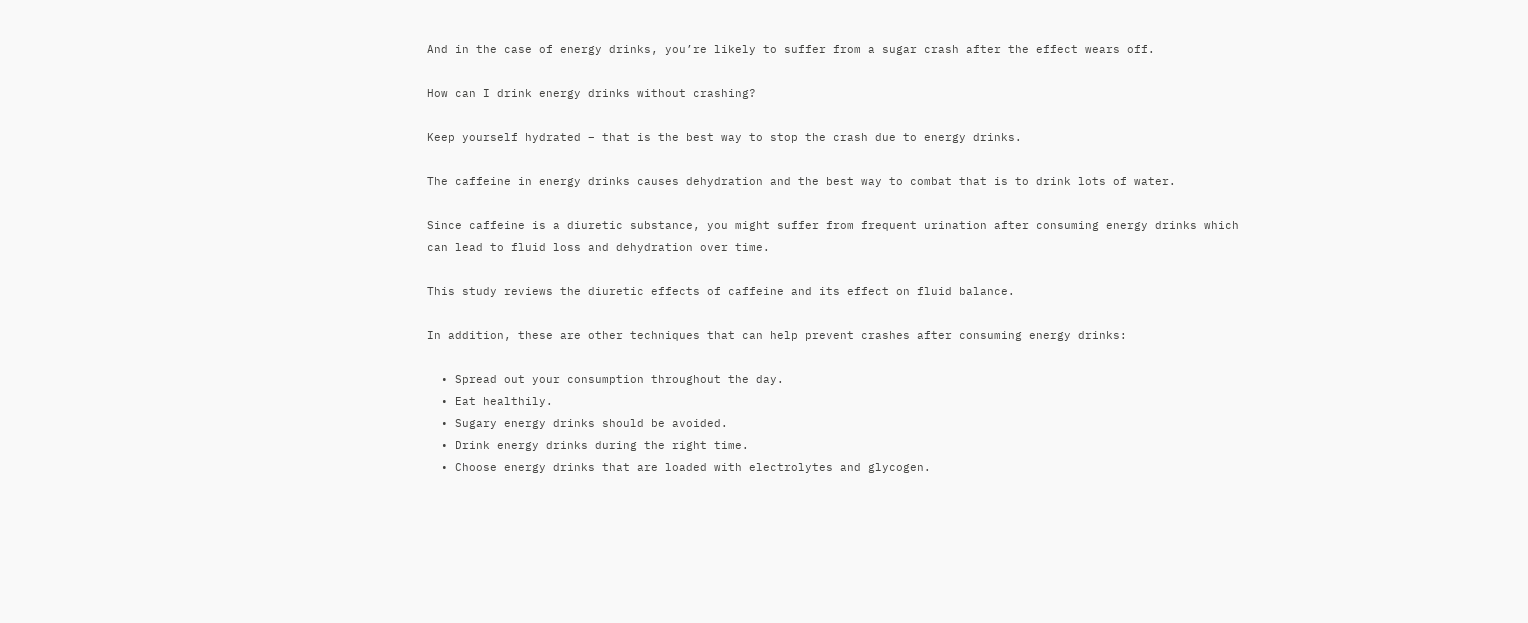And in the case of energy drinks, you’re likely to suffer from a sugar crash after the effect wears off.

How can I drink energy drinks without crashing?

Keep yourself hydrated – that is the best way to stop the crash due to energy drinks.

The caffeine in energy drinks causes dehydration and the best way to combat that is to drink lots of water.

Since caffeine is a diuretic substance, you might suffer from frequent urination after consuming energy drinks which can lead to fluid loss and dehydration over time.

This study reviews the diuretic effects of caffeine and its effect on fluid balance.

In addition, these are other techniques that can help prevent crashes after consuming energy drinks:

  • Spread out your consumption throughout the day.
  • Eat healthily.
  • Sugary energy drinks should be avoided.
  • Drink energy drinks during the right time.
  • Choose energy drinks that are loaded with electrolytes and glycogen.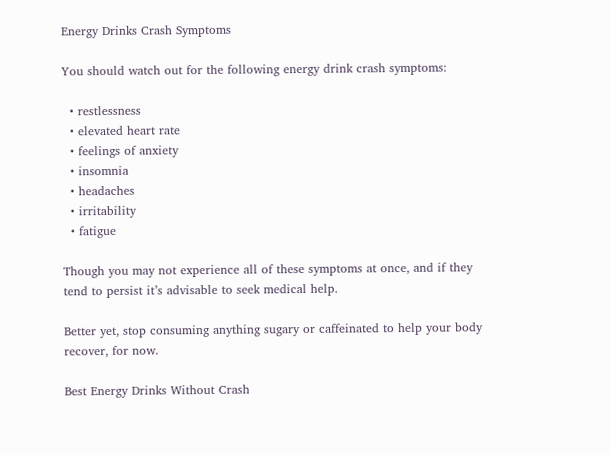Energy Drinks Crash Symptoms

You should watch out for the following energy drink crash symptoms:

  • restlessness
  • elevated heart rate
  • feelings of anxiety
  • insomnia
  • headaches
  • irritability
  • fatigue

Though you may not experience all of these symptoms at once, and if they tend to persist it’s advisable to seek medical help.

Better yet, stop consuming anything sugary or caffeinated to help your body recover, for now.

Best Energy Drinks Without Crash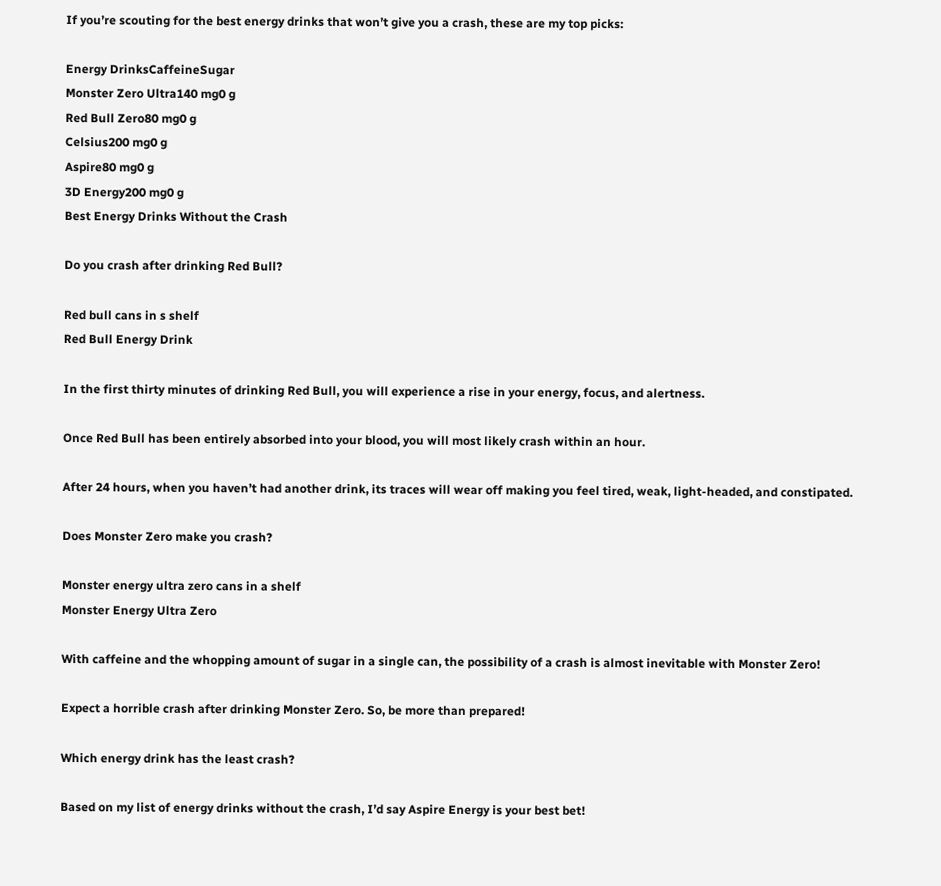If you’re scouting for the best energy drinks that won’t give you a crash, these are my top picks:

Energy DrinksCaffeineSugar
Monster Zero Ultra140 mg0 g
Red Bull Zero80 mg0 g
Celsius200 mg0 g
Aspire80 mg0 g
3D Energy200 mg0 g
Best Energy Drinks Without the Crash

Do you crash after drinking Red Bull?

Red bull cans in s shelf
Red Bull Energy Drink

In the first thirty minutes of drinking Red Bull, you will experience a rise in your energy, focus, and alertness.

Once Red Bull has been entirely absorbed into your blood, you will most likely crash within an hour.

After 24 hours, when you haven’t had another drink, its traces will wear off making you feel tired, weak, light-headed, and constipated.

Does Monster Zero make you crash?

Monster energy ultra zero cans in a shelf
Monster Energy Ultra Zero

With caffeine and the whopping amount of sugar in a single can, the possibility of a crash is almost inevitable with Monster Zero!

Expect a horrible crash after drinking Monster Zero. So, be more than prepared!

Which energy drink has the least crash?

Based on my list of energy drinks without the crash, I’d say Aspire Energy is your best bet!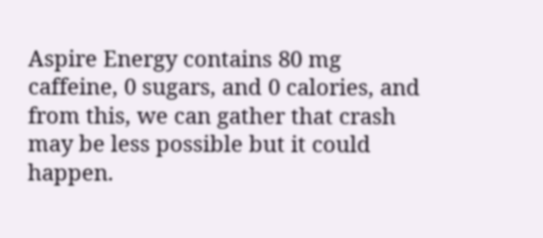Aspire Energy contains 80 mg caffeine, 0 sugars, and 0 calories, and from this, we can gather that crash may be less possible but it could happen.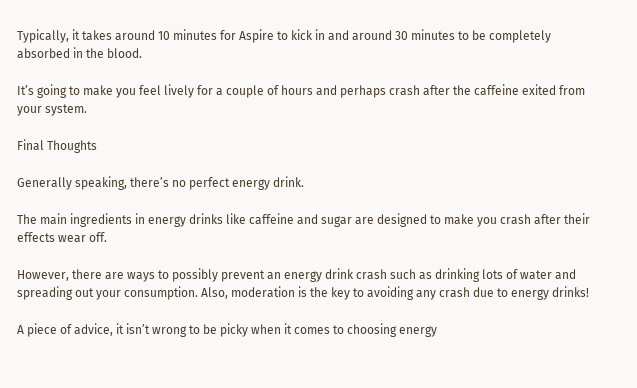Typically, it takes around 10 minutes for Aspire to kick in and around 30 minutes to be completely absorbed in the blood.

It’s going to make you feel lively for a couple of hours and perhaps crash after the caffeine exited from your system.

Final Thoughts

Generally speaking, there’s no perfect energy drink.

The main ingredients in energy drinks like caffeine and sugar are designed to make you crash after their effects wear off.

However, there are ways to possibly prevent an energy drink crash such as drinking lots of water and spreading out your consumption. Also, moderation is the key to avoiding any crash due to energy drinks!

A piece of advice, it isn’t wrong to be picky when it comes to choosing energy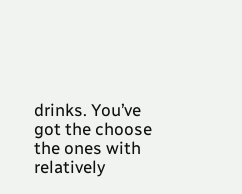drinks. You’ve got the choose the ones with relatively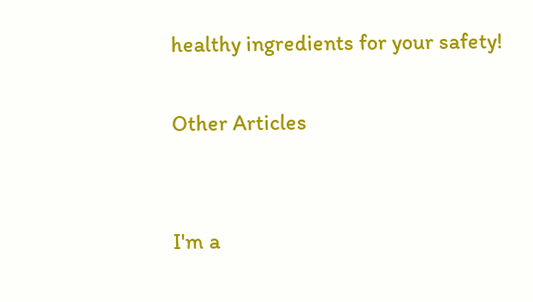healthy ingredients for your safety!

Other Articles


I'm a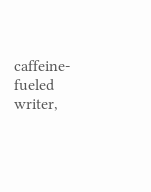caffeine-fueled writer,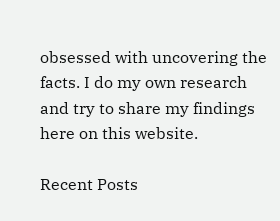obsessed with uncovering the facts. I do my own research and try to share my findings here on this website.

Recent Posts